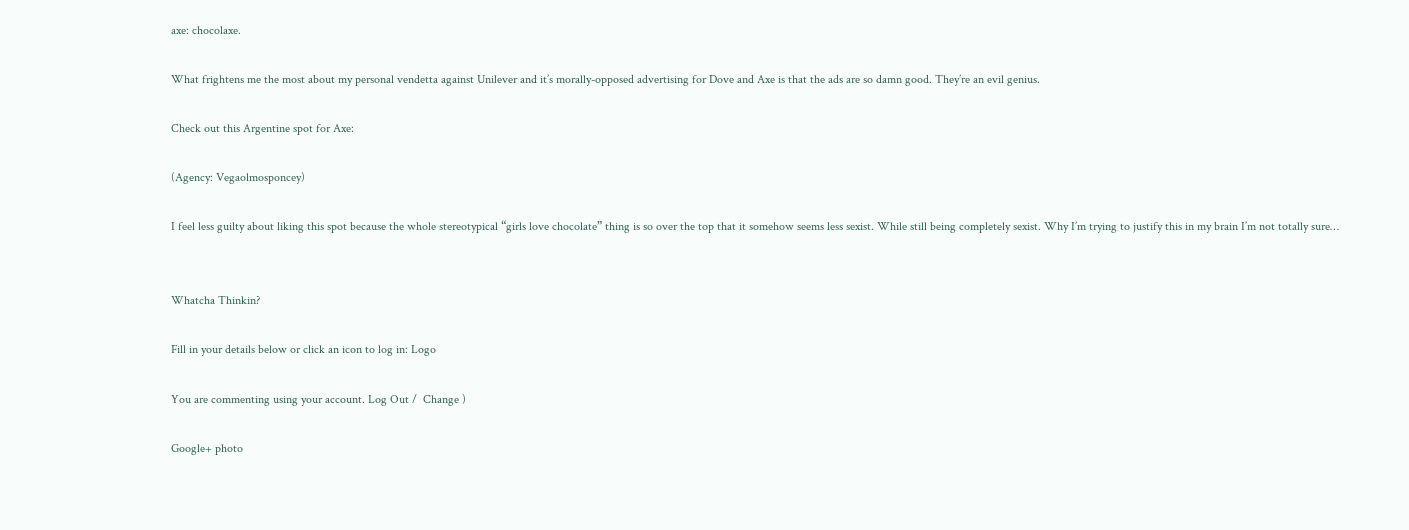axe: chocolaxe.

What frightens me the most about my personal vendetta against Unilever and it’s morally-opposed advertising for Dove and Axe is that the ads are so damn good. They’re an evil genius.

Check out this Argentine spot for Axe:

(Agency: Vegaolmosponcey)

I feel less guilty about liking this spot because the whole stereotypical “girls love chocolate” thing is so over the top that it somehow seems less sexist. While still being completely sexist. Why I’m trying to justify this in my brain I’m not totally sure…


Whatcha Thinkin?

Fill in your details below or click an icon to log in: Logo

You are commenting using your account. Log Out /  Change )

Google+ photo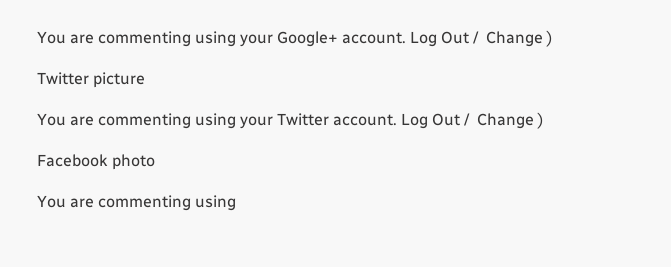You are commenting using your Google+ account. Log Out /  Change )

Twitter picture

You are commenting using your Twitter account. Log Out /  Change )

Facebook photo

You are commenting using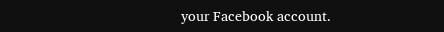your Facebook account.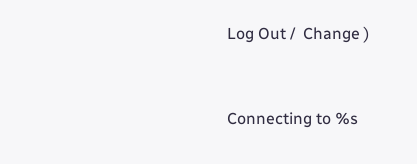Log Out /  Change )


Connecting to %s